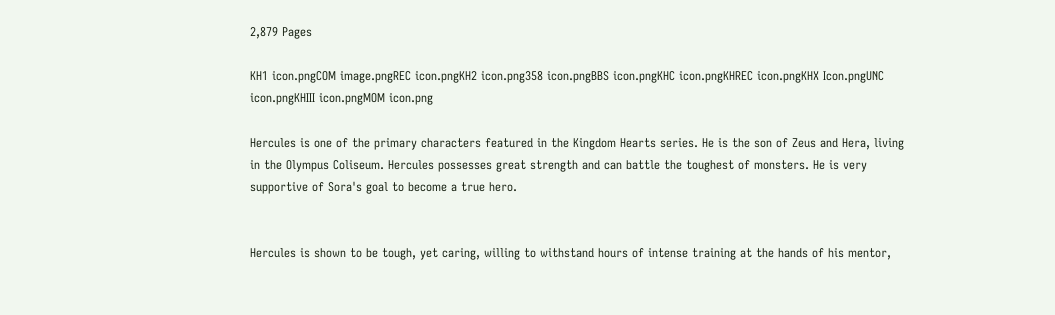2,879 Pages

KH1 icon.pngCOM image.pngREC icon.pngKH2 icon.png358 icon.pngBBS icon.pngKHC icon.pngKHREC icon.pngKHX Icon.pngUNC icon.pngKHIII icon.pngMOM icon.png

Hercules is one of the primary characters featured in the Kingdom Hearts series. He is the son of Zeus and Hera, living in the Olympus Coliseum. Hercules possesses great strength and can battle the toughest of monsters. He is very supportive of Sora's goal to become a true hero.


Hercules is shown to be tough, yet caring, willing to withstand hours of intense training at the hands of his mentor,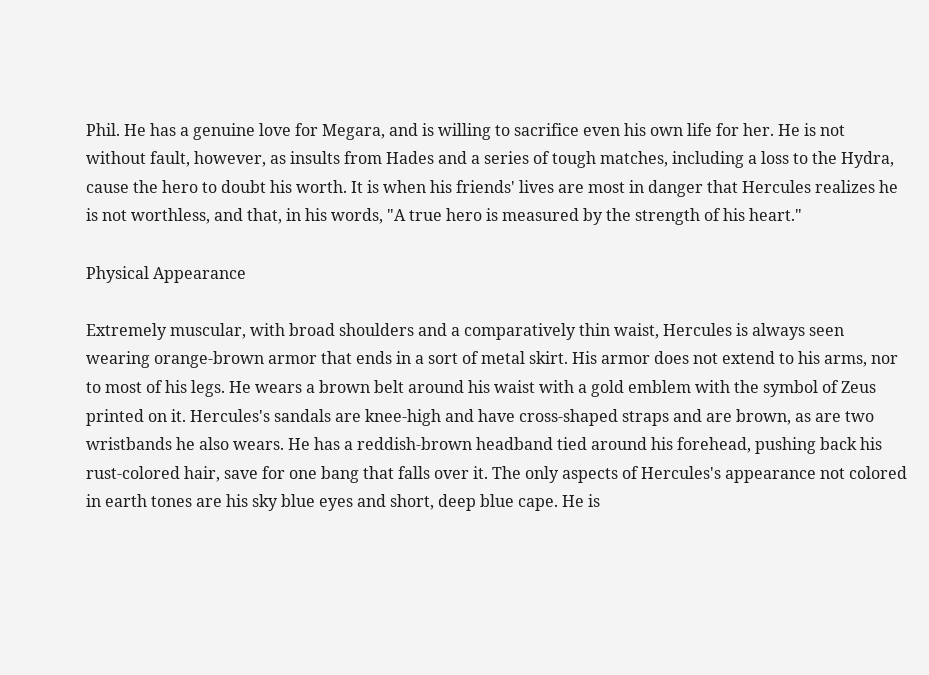Phil. He has a genuine love for Megara, and is willing to sacrifice even his own life for her. He is not without fault, however, as insults from Hades and a series of tough matches, including a loss to the Hydra, cause the hero to doubt his worth. It is when his friends' lives are most in danger that Hercules realizes he is not worthless, and that, in his words, "A true hero is measured by the strength of his heart."

Physical Appearance

Extremely muscular, with broad shoulders and a comparatively thin waist, Hercules is always seen wearing orange-brown armor that ends in a sort of metal skirt. His armor does not extend to his arms, nor to most of his legs. He wears a brown belt around his waist with a gold emblem with the symbol of Zeus printed on it. Hercules's sandals are knee-high and have cross-shaped straps and are brown, as are two wristbands he also wears. He has a reddish-brown headband tied around his forehead, pushing back his rust-colored hair, save for one bang that falls over it. The only aspects of Hercules's appearance not colored in earth tones are his sky blue eyes and short, deep blue cape. He is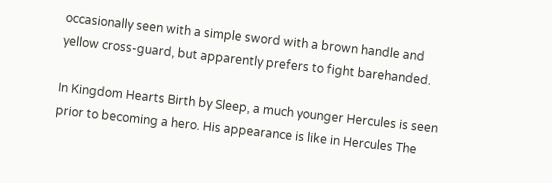occasionally seen with a simple sword with a brown handle and yellow cross-guard, but apparently prefers to fight barehanded.

In Kingdom Hearts Birth by Sleep, a much younger Hercules is seen prior to becoming a hero. His appearance is like in Hercules The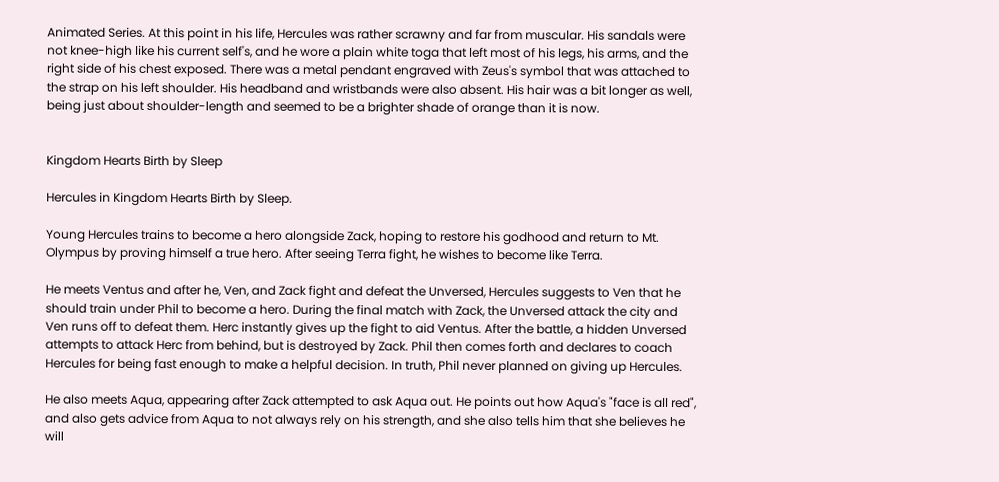Animated Series. At this point in his life, Hercules was rather scrawny and far from muscular. His sandals were not knee-high like his current self's, and he wore a plain white toga that left most of his legs, his arms, and the right side of his chest exposed. There was a metal pendant engraved with Zeus's symbol that was attached to the strap on his left shoulder. His headband and wristbands were also absent. His hair was a bit longer as well, being just about shoulder-length and seemed to be a brighter shade of orange than it is now.


Kingdom Hearts Birth by Sleep

Hercules in Kingdom Hearts Birth by Sleep.

Young Hercules trains to become a hero alongside Zack, hoping to restore his godhood and return to Mt. Olympus by proving himself a true hero. After seeing Terra fight, he wishes to become like Terra.

He meets Ventus and after he, Ven, and Zack fight and defeat the Unversed, Hercules suggests to Ven that he should train under Phil to become a hero. During the final match with Zack, the Unversed attack the city and Ven runs off to defeat them. Herc instantly gives up the fight to aid Ventus. After the battle, a hidden Unversed attempts to attack Herc from behind, but is destroyed by Zack. Phil then comes forth and declares to coach Hercules for being fast enough to make a helpful decision. In truth, Phil never planned on giving up Hercules.

He also meets Aqua, appearing after Zack attempted to ask Aqua out. He points out how Aqua's "face is all red", and also gets advice from Aqua to not always rely on his strength, and she also tells him that she believes he will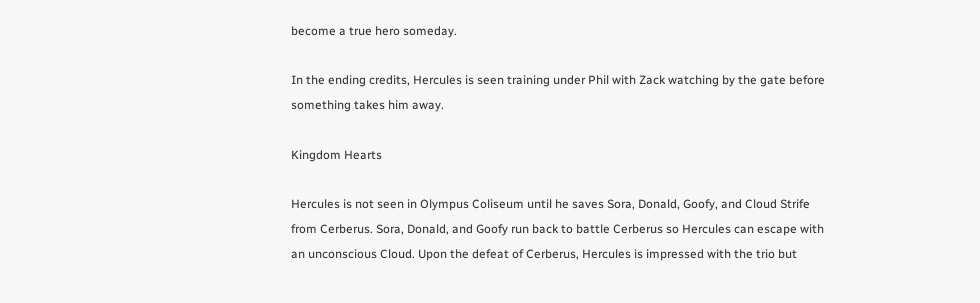become a true hero someday.

In the ending credits, Hercules is seen training under Phil with Zack watching by the gate before something takes him away.

Kingdom Hearts

Hercules is not seen in Olympus Coliseum until he saves Sora, Donald, Goofy, and Cloud Strife from Cerberus. Sora, Donald, and Goofy run back to battle Cerberus so Hercules can escape with an unconscious Cloud. Upon the defeat of Cerberus, Hercules is impressed with the trio but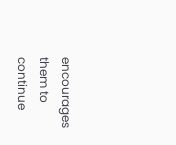encourages them to continue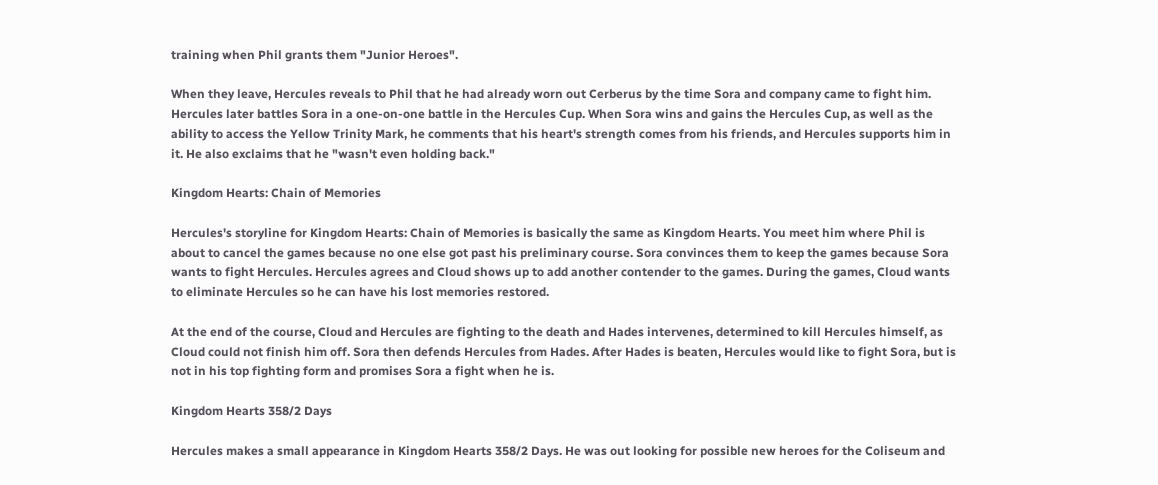training when Phil grants them "Junior Heroes".

When they leave, Hercules reveals to Phil that he had already worn out Cerberus by the time Sora and company came to fight him. Hercules later battles Sora in a one-on-one battle in the Hercules Cup. When Sora wins and gains the Hercules Cup, as well as the ability to access the Yellow Trinity Mark, he comments that his heart's strength comes from his friends, and Hercules supports him in it. He also exclaims that he "wasn't even holding back."

Kingdom Hearts: Chain of Memories

Hercules's storyline for Kingdom Hearts: Chain of Memories is basically the same as Kingdom Hearts. You meet him where Phil is about to cancel the games because no one else got past his preliminary course. Sora convinces them to keep the games because Sora wants to fight Hercules. Hercules agrees and Cloud shows up to add another contender to the games. During the games, Cloud wants to eliminate Hercules so he can have his lost memories restored.

At the end of the course, Cloud and Hercules are fighting to the death and Hades intervenes, determined to kill Hercules himself, as Cloud could not finish him off. Sora then defends Hercules from Hades. After Hades is beaten, Hercules would like to fight Sora, but is not in his top fighting form and promises Sora a fight when he is.

Kingdom Hearts 358/2 Days

Hercules makes a small appearance in Kingdom Hearts 358/2 Days. He was out looking for possible new heroes for the Coliseum and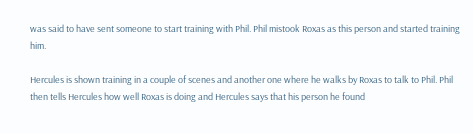was said to have sent someone to start training with Phil. Phil mistook Roxas as this person and started training him.

Hercules is shown training in a couple of scenes and another one where he walks by Roxas to talk to Phil. Phil then tells Hercules how well Roxas is doing and Hercules says that his person he found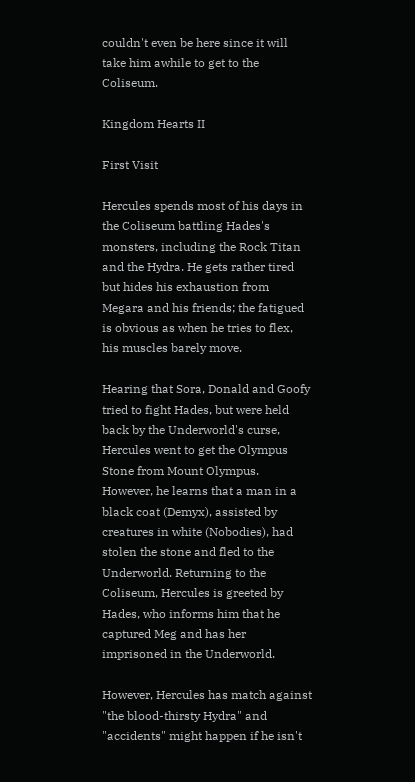couldn't even be here since it will take him awhile to get to the Coliseum.

Kingdom Hearts II

First Visit

Hercules spends most of his days in the Coliseum battling Hades's monsters, including the Rock Titan and the Hydra. He gets rather tired but hides his exhaustion from Megara and his friends; the fatigued is obvious as when he tries to flex, his muscles barely move.

Hearing that Sora, Donald and Goofy tried to fight Hades, but were held back by the Underworld's curse, Hercules went to get the Olympus Stone from Mount Olympus. However, he learns that a man in a black coat (Demyx), assisted by creatures in white (Nobodies), had stolen the stone and fled to the Underworld. Returning to the Coliseum, Hercules is greeted by Hades, who informs him that he captured Meg and has her imprisoned in the Underworld.

However, Hercules has match against "the blood-thirsty Hydra" and "accidents" might happen if he isn't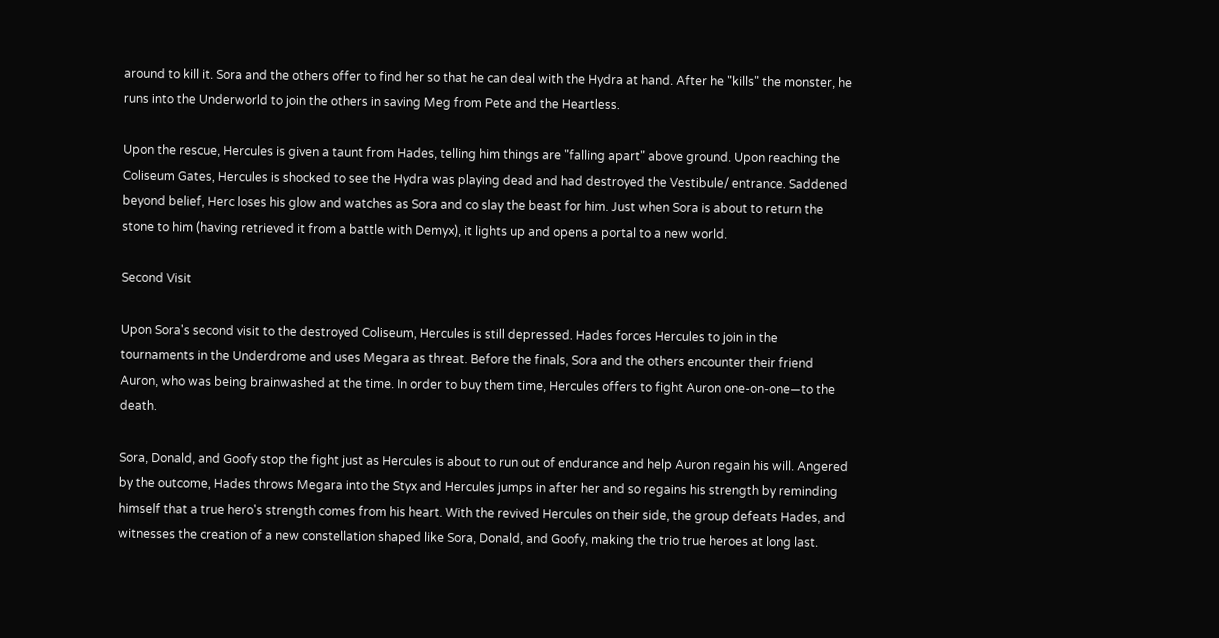around to kill it. Sora and the others offer to find her so that he can deal with the Hydra at hand. After he "kills" the monster, he runs into the Underworld to join the others in saving Meg from Pete and the Heartless.

Upon the rescue, Hercules is given a taunt from Hades, telling him things are "falling apart" above ground. Upon reaching the Coliseum Gates, Hercules is shocked to see the Hydra was playing dead and had destroyed the Vestibule/ entrance. Saddened beyond belief, Herc loses his glow and watches as Sora and co slay the beast for him. Just when Sora is about to return the stone to him (having retrieved it from a battle with Demyx), it lights up and opens a portal to a new world.

Second Visit

Upon Sora's second visit to the destroyed Coliseum, Hercules is still depressed. Hades forces Hercules to join in the tournaments in the Underdrome and uses Megara as threat. Before the finals, Sora and the others encounter their friend Auron, who was being brainwashed at the time. In order to buy them time, Hercules offers to fight Auron one-on-one—to the death.

Sora, Donald, and Goofy stop the fight just as Hercules is about to run out of endurance and help Auron regain his will. Angered by the outcome, Hades throws Megara into the Styx and Hercules jumps in after her and so regains his strength by reminding himself that a true hero's strength comes from his heart. With the revived Hercules on their side, the group defeats Hades, and witnesses the creation of a new constellation shaped like Sora, Donald, and Goofy, making the trio true heroes at long last.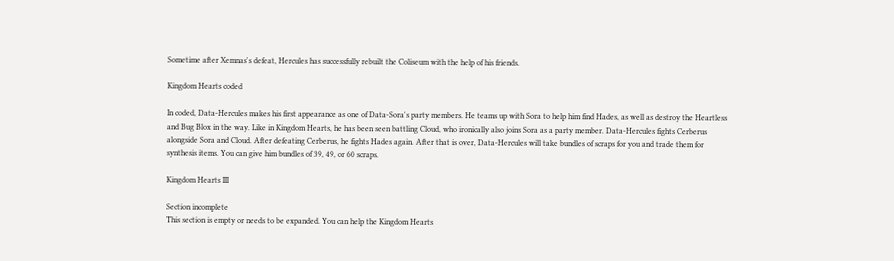Sometime after Xemnas's defeat, Hercules has successfully rebuilt the Coliseum with the help of his friends.

Kingdom Hearts coded

In coded, Data-Hercules makes his first appearance as one of Data-Sora's party members. He teams up with Sora to help him find Hades, as well as destroy the Heartless and Bug Blox in the way. Like in Kingdom Hearts, he has been seen battling Cloud, who ironically also joins Sora as a party member. Data-Hercules fights Cerberus alongside Sora and Cloud. After defeating Cerberus, he fights Hades again. After that is over, Data-Hercules will take bundles of scraps for you and trade them for synthesis items. You can give him bundles of 39, 49, or 60 scraps.

Kingdom Hearts III

Section incomplete
This section is empty or needs to be expanded. You can help the Kingdom Hearts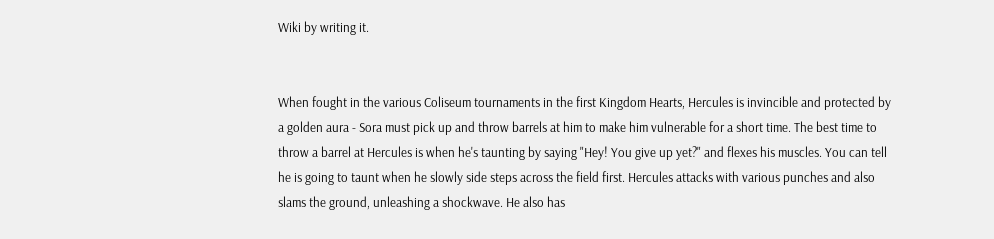Wiki by writing it.


When fought in the various Coliseum tournaments in the first Kingdom Hearts, Hercules is invincible and protected by a golden aura - Sora must pick up and throw barrels at him to make him vulnerable for a short time. The best time to throw a barrel at Hercules is when he's taunting by saying "Hey! You give up yet?" and flexes his muscles. You can tell he is going to taunt when he slowly side steps across the field first. Hercules attacks with various punches and also slams the ground, unleashing a shockwave. He also has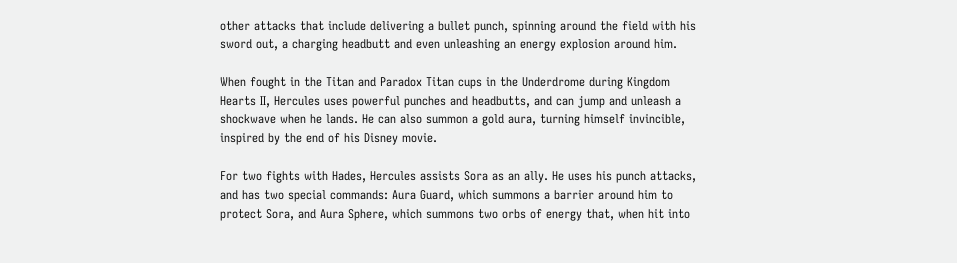other attacks that include delivering a bullet punch, spinning around the field with his sword out, a charging headbutt and even unleashing an energy explosion around him.

When fought in the Titan and Paradox Titan cups in the Underdrome during Kingdom Hearts II, Hercules uses powerful punches and headbutts, and can jump and unleash a shockwave when he lands. He can also summon a gold aura, turning himself invincible, inspired by the end of his Disney movie.

For two fights with Hades, Hercules assists Sora as an ally. He uses his punch attacks, and has two special commands: Aura Guard, which summons a barrier around him to protect Sora, and Aura Sphere, which summons two orbs of energy that, when hit into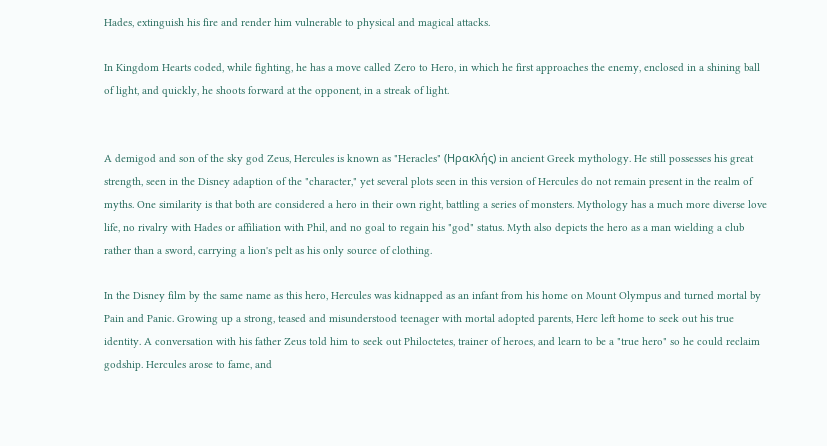Hades, extinguish his fire and render him vulnerable to physical and magical attacks.

In Kingdom Hearts coded, while fighting, he has a move called Zero to Hero, in which he first approaches the enemy, enclosed in a shining ball of light, and quickly, he shoots forward at the opponent, in a streak of light.


A demigod and son of the sky god Zeus, Hercules is known as "Heracles" (Ηρακλής) in ancient Greek mythology. He still possesses his great strength, seen in the Disney adaption of the "character," yet several plots seen in this version of Hercules do not remain present in the realm of myths. One similarity is that both are considered a hero in their own right, battling a series of monsters. Mythology has a much more diverse love life, no rivalry with Hades or affiliation with Phil, and no goal to regain his "god" status. Myth also depicts the hero as a man wielding a club rather than a sword, carrying a lion's pelt as his only source of clothing.

In the Disney film by the same name as this hero, Hercules was kidnapped as an infant from his home on Mount Olympus and turned mortal by Pain and Panic. Growing up a strong, teased and misunderstood teenager with mortal adopted parents, Herc left home to seek out his true identity. A conversation with his father Zeus told him to seek out Philoctetes, trainer of heroes, and learn to be a "true hero" so he could reclaim godship. Hercules arose to fame, and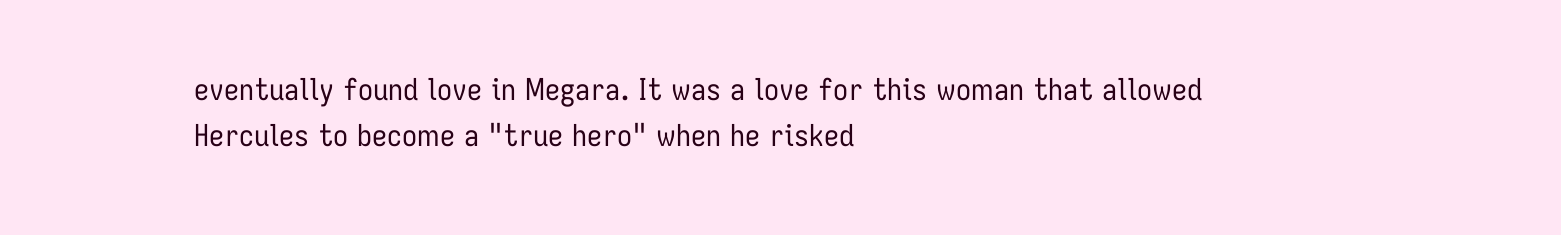eventually found love in Megara. It was a love for this woman that allowed Hercules to become a "true hero" when he risked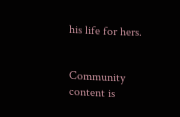his life for hers.


Community content is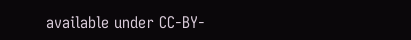available under CC-BY-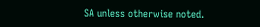SA unless otherwise noted.